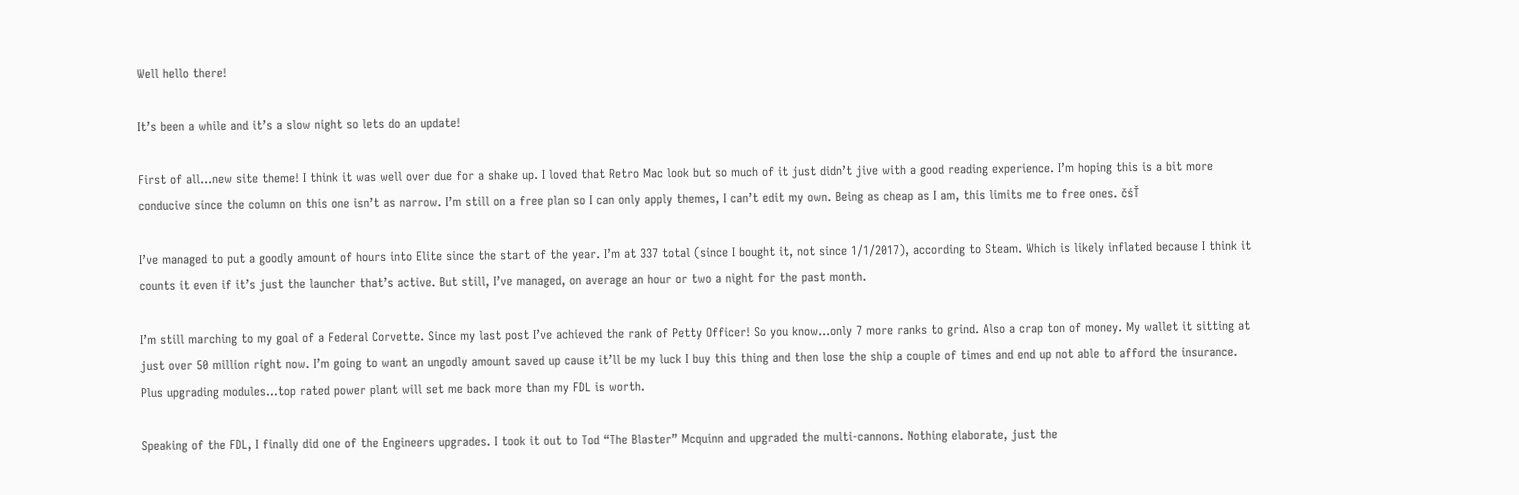Well hello there!

It’s been a while and it’s a slow night so lets do an update!

First of all…new site theme! I think it was well over due for a shake up. I loved that Retro Mac look but so much of it just didn’t jive with a good reading experience. I’m hoping this is a bit more conducive since the column on this one isn’t as narrow. I’m still on a free plan so I can only apply themes, I can’t edit my own. Being as cheap as I am, this limits me to free ones. čśŤ

I’ve managed to put a goodly amount of hours into Elite since the start of the year. I’m at 337 total (since I bought it, not since 1/1/2017), according to Steam. Which is likely inflated because I think it counts it even if it’s just the launcher that’s active. But still, I’ve managed, on average an hour or two a night for the past month.

I’m still marching to my goal of a Federal Corvette. Since my last post I’ve achieved the rank of Petty Officer! So you know…only 7 more ranks to grind. Also a crap ton of money. My wallet it sitting at just over 50 million right now. I’m going to want an ungodly amount saved up cause it’ll be my luck I buy this thing and then lose the ship a couple of times and end up not able to afford the insurance. Plus upgrading modules…top rated power plant will set me back more than my FDL is worth.

Speaking of the FDL, I finally did one of the Engineers upgrades. I took it out to Tod “The Blaster” Mcquinn and upgraded the multi-cannons. Nothing elaborate, just the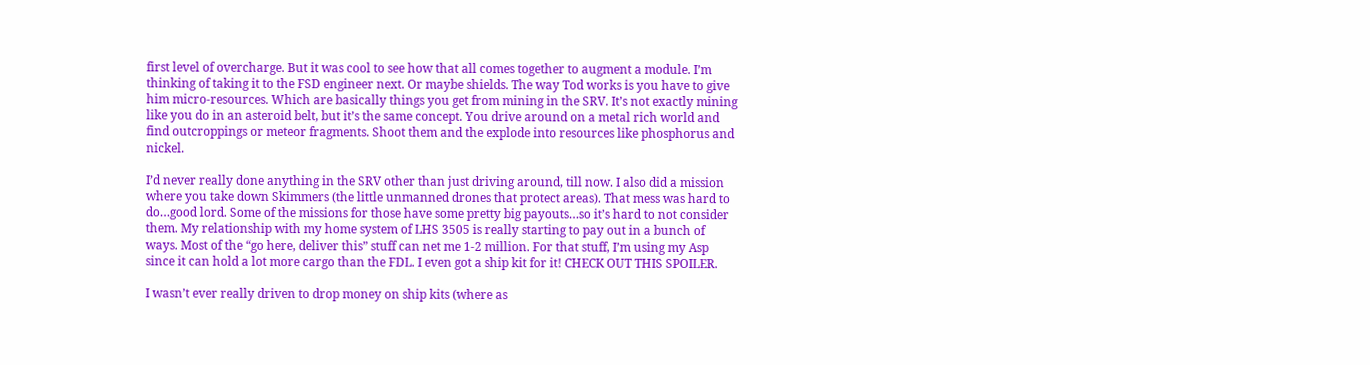first level of overcharge. But it was cool to see how that all comes together to augment a module. I’m thinking of taking it to the FSD engineer next. Or maybe shields. The way Tod works is you have to give him micro-resources. Which are basically things you get from mining in the SRV. It’s not exactly mining like you do in an asteroid belt, but it’s the same concept. You drive around on a metal rich world and find outcroppings or meteor fragments. Shoot them and the explode into resources like phosphorus and nickel.

I’d never really done anything in the SRV other than just driving around, till now. I also did a mission where you take down Skimmers (the little unmanned drones that protect areas). That mess was hard to do…good lord. Some of the missions for those have some pretty big payouts…so it’s hard to not consider them. My relationship with my home system of LHS 3505 is really starting to pay out in a bunch of ways. Most of the “go here, deliver this” stuff can net me 1-2 million. For that stuff, I’m using my Asp since it can hold a lot more cargo than the FDL. I even got a ship kit for it! CHECK OUT THIS SPOILER.

I wasn’t ever really driven to drop money on ship kits (where as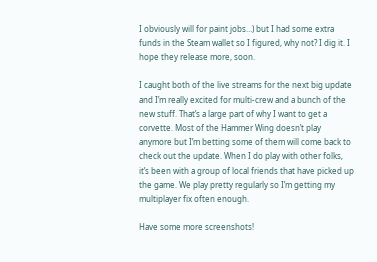I obviously will for paint jobs…) but I had some extra funds in the Steam wallet so I figured, why not? I dig it. I hope they release more, soon.

I caught both of the live streams for the next big update and I’m really excited for multi-crew and a bunch of the new stuff. That’s a large part of why I want to get a corvette. Most of the Hammer Wing doesn’t play anymore but I’m betting some of them will come back to check out the update. When I do play with other folks, it’s been with a group of local friends that have picked up the game. We play pretty regularly so I’m getting my multiplayer fix often enough.

Have some more screenshots!